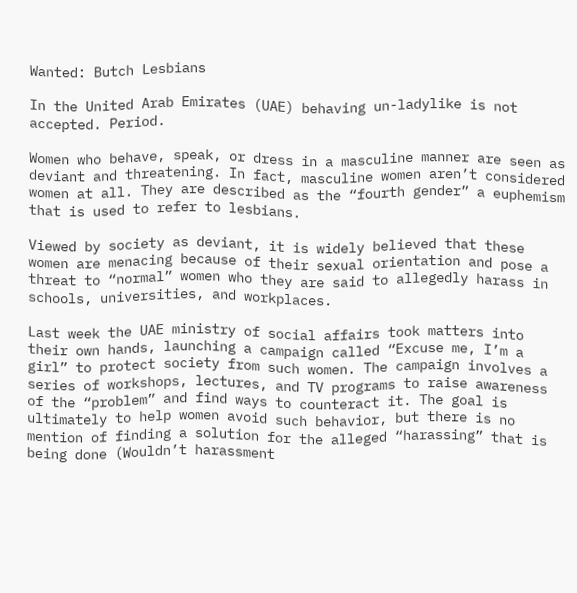Wanted: Butch Lesbians

In the United Arab Emirates (UAE) behaving un-ladylike is not accepted. Period.

Women who behave, speak, or dress in a masculine manner are seen as deviant and threatening. In fact, masculine women aren’t considered women at all. They are described as the “fourth gender” a euphemism that is used to refer to lesbians.

Viewed by society as deviant, it is widely believed that these women are menacing because of their sexual orientation and pose a threat to “normal” women who they are said to allegedly harass in schools, universities, and workplaces.

Last week the UAE ministry of social affairs took matters into their own hands, launching a campaign called “Excuse me, I’m a girl” to protect society from such women. The campaign involves a series of workshops, lectures, and TV programs to raise awareness of the “problem” and find ways to counteract it. The goal is ultimately to help women avoid such behavior, but there is no mention of finding a solution for the alleged “harassing” that is being done (Wouldn’t harassment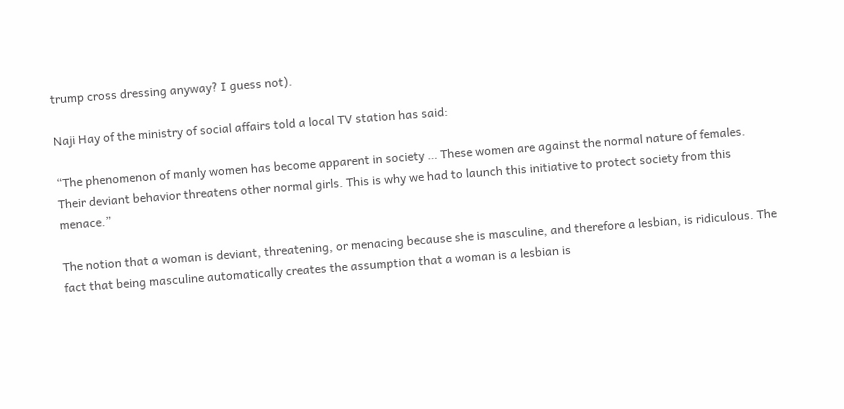trump cross dressing anyway? I guess not).

Naji Hay of the ministry of social affairs told a local TV station has said:

“The phenomenon of manly women has become apparent in society … These women are against the normal nature of females. Their deviant behavior threatens other normal girls. This is why we had to launch this initiative to protect society from this menace.”

The notion that a woman is deviant, threatening, or menacing because she is masculine, and therefore a lesbian, is ridiculous. The fact that being masculine automatically creates the assumption that a woman is a lesbian is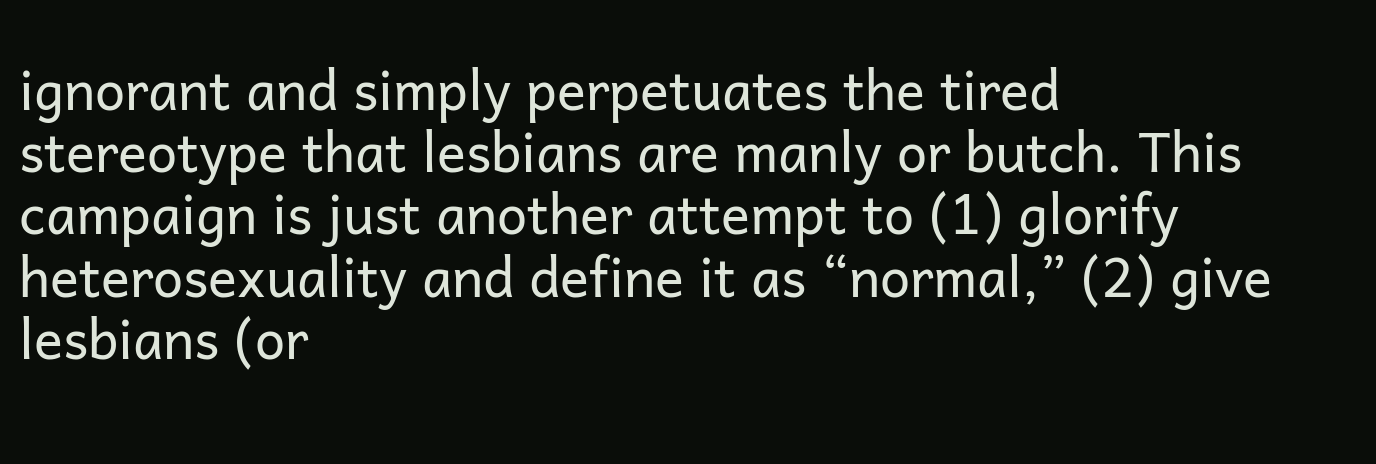ignorant and simply perpetuates the tired stereotype that lesbians are manly or butch. This campaign is just another attempt to (1) glorify heterosexuality and define it as “normal,” (2) give lesbians (or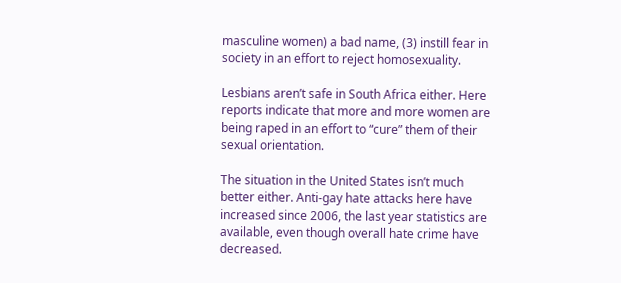masculine women) a bad name, (3) instill fear in society in an effort to reject homosexuality.

Lesbians aren’t safe in South Africa either. Here reports indicate that more and more women are being raped in an effort to “cure” them of their sexual orientation.

The situation in the United States isn’t much better either. Anti-gay hate attacks here have increased since 2006, the last year statistics are available, even though overall hate crime have decreased.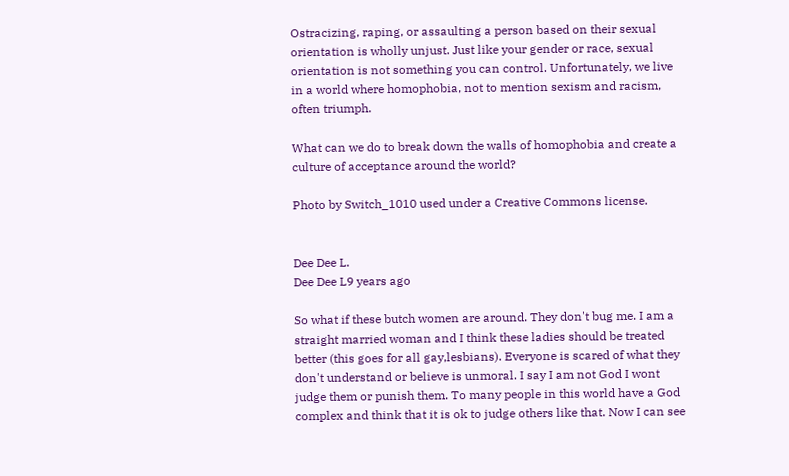Ostracizing, raping, or assaulting a person based on their sexual orientation is wholly unjust. Just like your gender or race, sexual orientation is not something you can control. Unfortunately, we live in a world where homophobia, not to mention sexism and racism, often triumph.

What can we do to break down the walls of homophobia and create a culture of acceptance around the world?

Photo by Switch_1010 used under a Creative Commons license.


Dee Dee L.
Dee Dee L9 years ago

So what if these butch women are around. They don't bug me. I am a straight married woman and I think these ladies should be treated better (this goes for all gay,lesbians). Everyone is scared of what they don't understand or believe is unmoral. I say I am not God I wont judge them or punish them. To many people in this world have a God complex and think that it is ok to judge others like that. Now I can see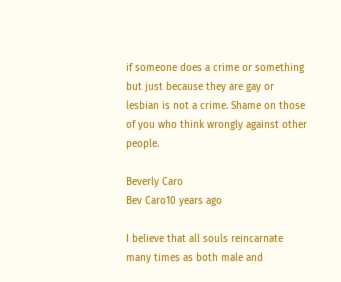if someone does a crime or something but just because they are gay or lesbian is not a crime. Shame on those of you who think wrongly against other people.

Beverly Caro
Bev Caro10 years ago

I believe that all souls reincarnate many times as both male and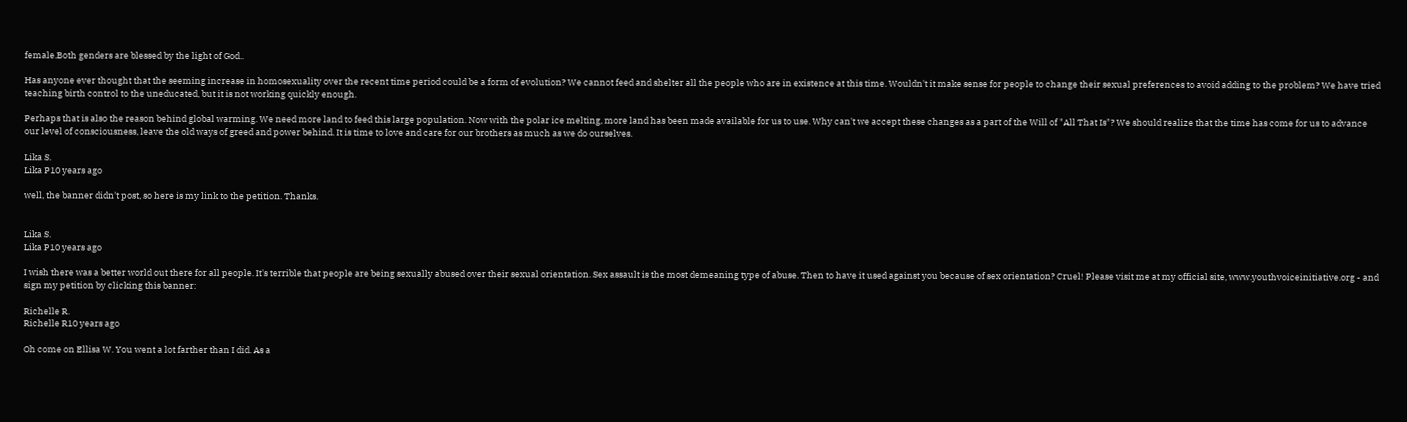female.Both genders are blessed by the light of God..

Has anyone ever thought that the seeming increase in homosexuality over the recent time period could be a form of evolution? We cannot feed and shelter all the people who are in existence at this time. Wouldn't it make sense for people to change their sexual preferences to avoid adding to the problem? We have tried teaching birth control to the uneducated, but it is not working quickly enough.

Perhaps that is also the reason behind global warming. We need more land to feed this large population. Now with the polar ice melting, more land has been made available for us to use. Why can't we accept these changes as a part of the Will of "All That Is"? We should realize that the time has come for us to advance our level of consciousness, leave the old ways of greed and power behind. It is time to love and care for our brothers as much as we do ourselves.

Lika S.
Lika P10 years ago

well, the banner didn't post, so here is my link to the petition. Thanks.


Lika S.
Lika P10 years ago

I wish there was a better world out there for all people. It's terrible that people are being sexually abused over their sexual orientation. Sex assault is the most demeaning type of abuse. Then to have it used against you because of sex orientation? Cruel! Please visit me at my official site, www.youthvoiceinitiative.org - and sign my petition by clicking this banner:

Richelle R.
Richelle R10 years ago

Oh come on Ellisa W. You went a lot farther than I did. As a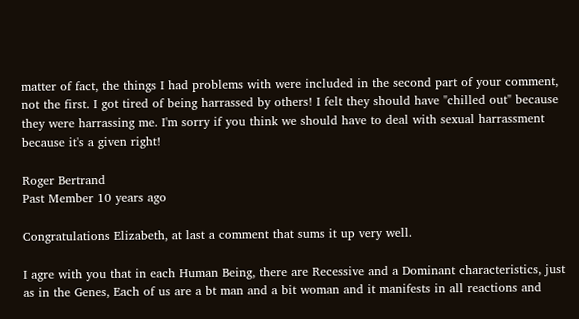matter of fact, the things I had problems with were included in the second part of your comment, not the first. I got tired of being harrassed by others! I felt they should have "chilled out" because they were harrassing me. I'm sorry if you think we should have to deal with sexual harrassment because it's a given right!

Roger Bertrand
Past Member 10 years ago

Congratulations Elizabeth, at last a comment that sums it up very well.

I agre with you that in each Human Being, there are Recessive and a Dominant characteristics, just as in the Genes, Each of us are a bt man and a bit woman and it manifests in all reactions and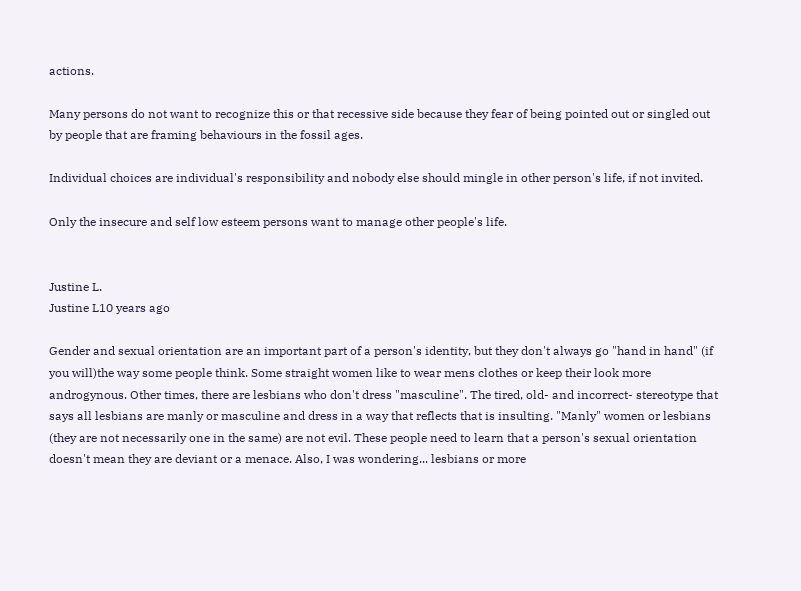actions.

Many persons do not want to recognize this or that recessive side because they fear of being pointed out or singled out by people that are framing behaviours in the fossil ages.

Individual choices are individual's responsibility and nobody else should mingle in other person's life, if not invited.

Only the insecure and self low esteem persons want to manage other people's life.


Justine L.
Justine L10 years ago

Gender and sexual orientation are an important part of a person's identity, but they don't always go "hand in hand" (if you will)the way some people think. Some straight women like to wear mens clothes or keep their look more androgynous. Other times, there are lesbians who don't dress "masculine". The tired, old- and incorrect- stereotype that says all lesbians are manly or masculine and dress in a way that reflects that is insulting. "Manly" women or lesbians (they are not necessarily one in the same) are not evil. These people need to learn that a person's sexual orientation doesn't mean they are deviant or a menace. Also, I was wondering... lesbians or more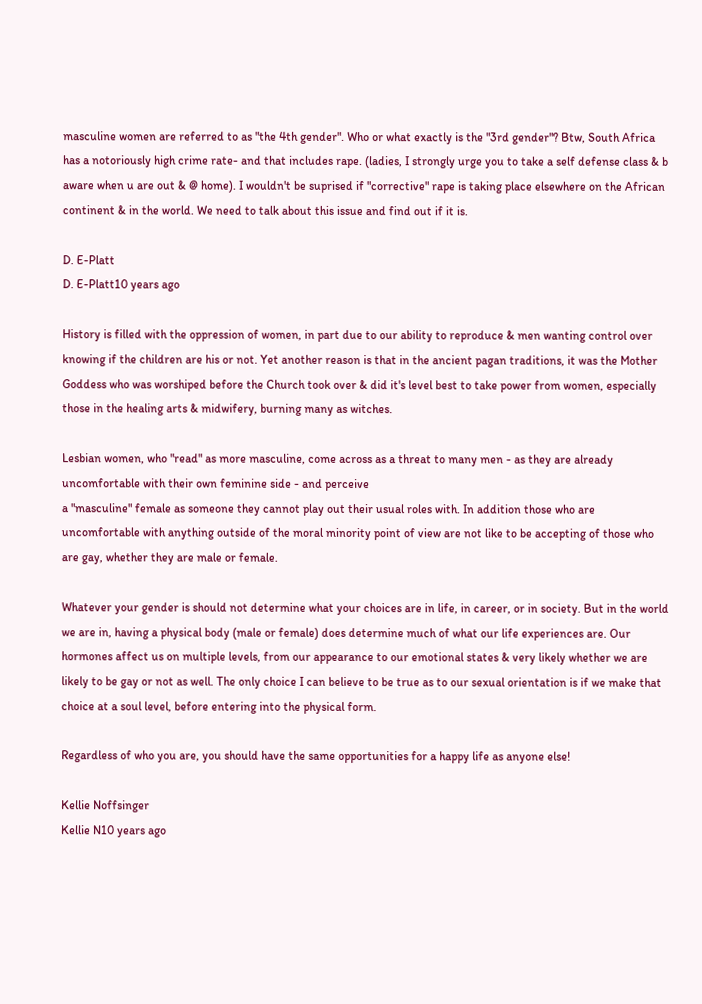masculine women are referred to as "the 4th gender". Who or what exactly is the "3rd gender"? Btw, South Africa has a notoriously high crime rate- and that includes rape. (ladies, I strongly urge you to take a self defense class & b aware when u are out & @ home). I wouldn't be suprised if "corrective" rape is taking place elsewhere on the African continent & in the world. We need to talk about this issue and find out if it is.

D. E-Platt
D. E-Platt10 years ago

History is filled with the oppression of women, in part due to our ability to reproduce & men wanting control over knowing if the children are his or not. Yet another reason is that in the ancient pagan traditions, it was the Mother Goddess who was worshiped before the Church took over & did it's level best to take power from women, especially those in the healing arts & midwifery, burning many as witches.

Lesbian women, who "read" as more masculine, come across as a threat to many men - as they are already uncomfortable with their own feminine side - and perceive
a "masculine" female as someone they cannot play out their usual roles with. In addition those who are uncomfortable with anything outside of the moral minority point of view are not like to be accepting of those who are gay, whether they are male or female.

Whatever your gender is should not determine what your choices are in life, in career, or in society. But in the world we are in, having a physical body (male or female) does determine much of what our life experiences are. Our hormones affect us on multiple levels, from our appearance to our emotional states & very likely whether we are likely to be gay or not as well. The only choice I can believe to be true as to our sexual orientation is if we make that choice at a soul level, before entering into the physical form.

Regardless of who you are, you should have the same opportunities for a happy life as anyone else!

Kellie Noffsinger
Kellie N10 years ago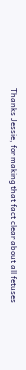Thanks Jessie, for making that fact clear about all fetuses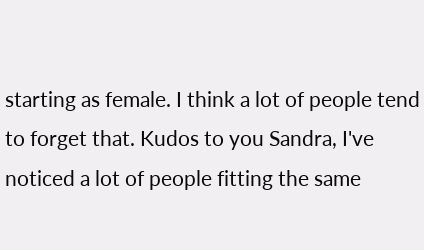starting as female. I think a lot of people tend to forget that. Kudos to you Sandra, I've noticed a lot of people fitting the same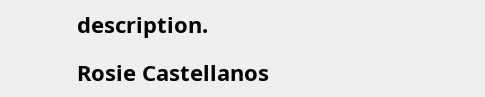description.

Rosie Castellanos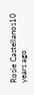Rosie Castellanos10 years ago